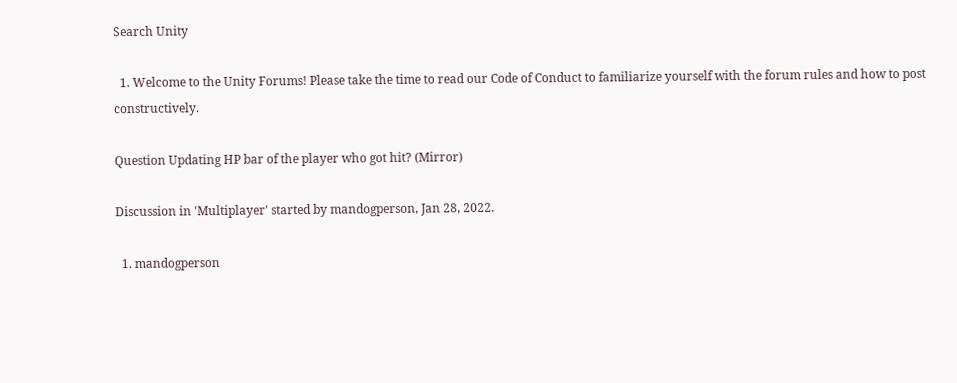Search Unity

  1. Welcome to the Unity Forums! Please take the time to read our Code of Conduct to familiarize yourself with the forum rules and how to post constructively.

Question Updating HP bar of the player who got hit? (Mirror)

Discussion in 'Multiplayer' started by mandogperson, Jan 28, 2022.

  1. mandogperson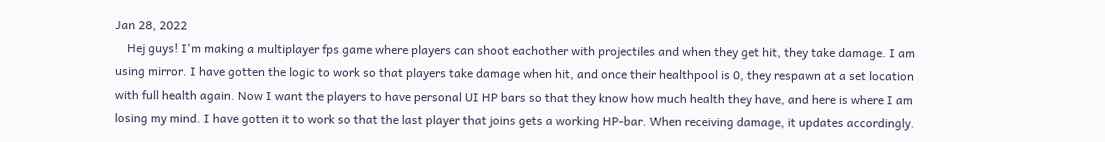Jan 28, 2022
    Hej guys! I'm making a multiplayer fps game where players can shoot eachother with projectiles and when they get hit, they take damage. I am using mirror. I have gotten the logic to work so that players take damage when hit, and once their healthpool is 0, they respawn at a set location with full health again. Now I want the players to have personal UI HP bars so that they know how much health they have, and here is where I am losing my mind. I have gotten it to work so that the last player that joins gets a working HP-bar. When receiving damage, it updates accordingly.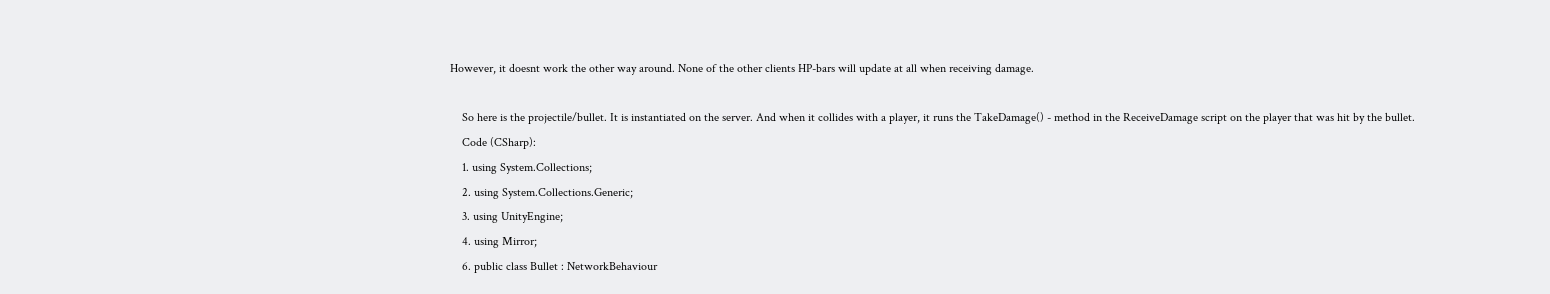However, it doesnt work the other way around. None of the other clients HP-bars will update at all when receiving damage.

    So here is the projectile/bullet. It is instantiated on the server. And when it collides with a player, it runs the TakeDamage() - method in the ReceiveDamage script on the player that was hit by the bullet.
    Code (CSharp):
    1. using System.Collections;
    2. using System.Collections.Generic;
    3. using UnityEngine;
    4. using Mirror;
    6. public class Bullet : NetworkBehaviour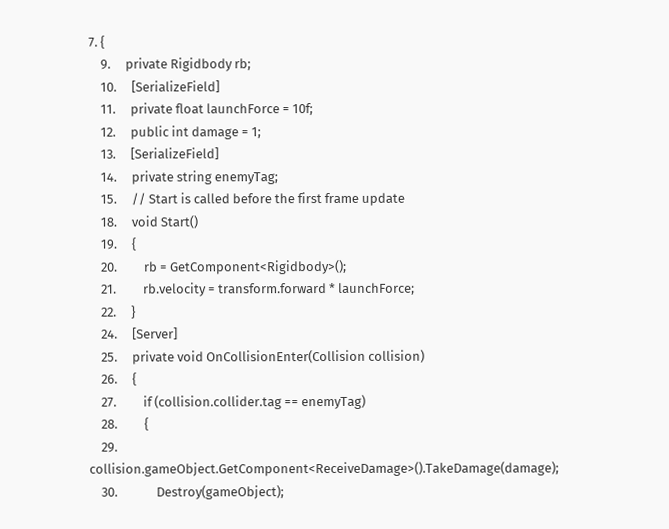7. {
    9.     private Rigidbody rb;
    10.     [SerializeField]
    11.     private float launchForce = 10f;
    12.     public int damage = 1;
    13.     [SerializeField]
    14.     private string enemyTag;
    15.     // Start is called before the first frame update
    18.     void Start()
    19.     {
    20.         rb = GetComponent<Rigidbody>();
    21.         rb.velocity = transform.forward * launchForce;
    22.     }
    24.     [Server]
    25.     private void OnCollisionEnter(Collision collision)
    26.     {
    27.         if (collision.collider.tag == enemyTag)
    28.         {
    29.             collision.gameObject.GetComponent<ReceiveDamage>().TakeDamage(damage);
    30.             Destroy(gameObject);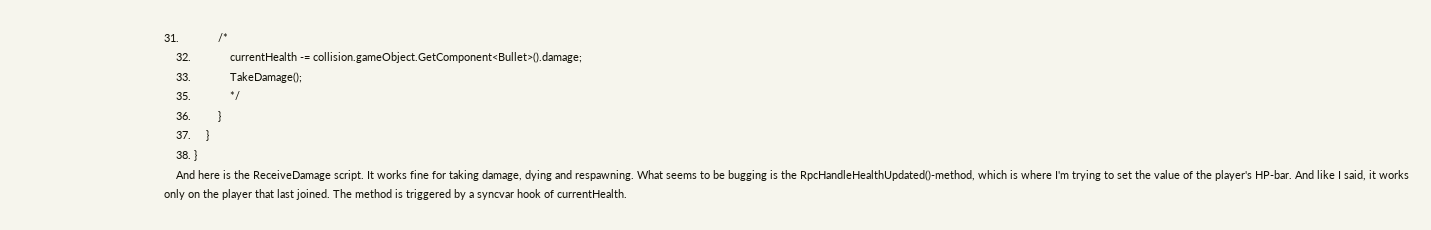31.             /*
    32.             currentHealth -= collision.gameObject.GetComponent<Bullet>().damage;
    33.             TakeDamage();
    35.             */
    36.         }
    37.     }
    38. }
    And here is the ReceiveDamage script. It works fine for taking damage, dying and respawning. What seems to be bugging is the RpcHandleHealthUpdated()-method, which is where I'm trying to set the value of the player's HP-bar. And like I said, it works only on the player that last joined. The method is triggered by a syncvar hook of currentHealth.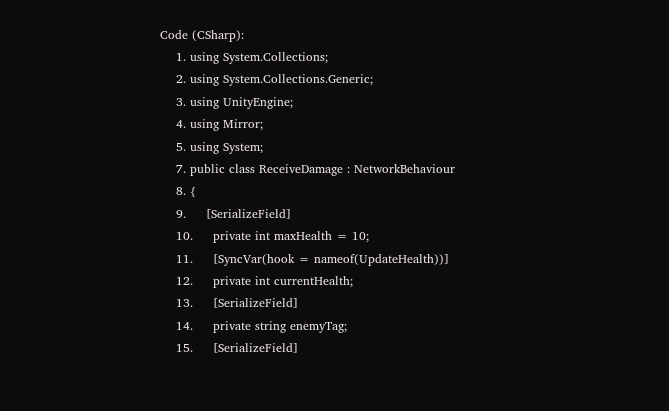Code (CSharp):
    1. using System.Collections;
    2. using System.Collections.Generic;
    3. using UnityEngine;
    4. using Mirror;
    5. using System;
    7. public class ReceiveDamage : NetworkBehaviour
    8. {
    9.     [SerializeField]
    10.     private int maxHealth = 10;
    11.     [SyncVar(hook = nameof(UpdateHealth))]
    12.     private int currentHealth;
    13.     [SerializeField]
    14.     private string enemyTag;
    15.     [SerializeField]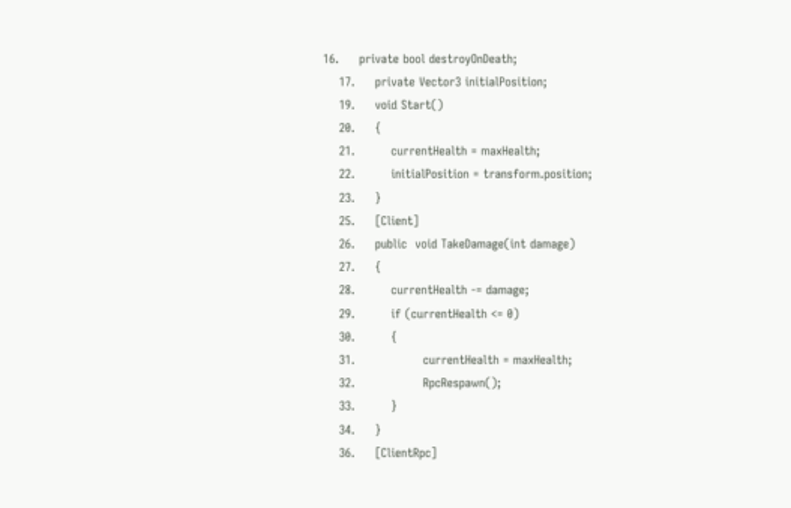16.     private bool destroyOnDeath;
    17.     private Vector3 initialPosition;
    19.     void Start()
    20.     {
    21.         currentHealth = maxHealth;
    22.         initialPosition = transform.position;
    23.     }
    25.     [Client]
    26.     public  void TakeDamage(int damage)
    27.     {
    28.         currentHealth -= damage;
    29.         if (currentHealth <= 0)
    30.         {
    31.                 currentHealth = maxHealth;
    32.                 RpcRespawn();
    33.         }
    34.     }
    36.     [ClientRpc]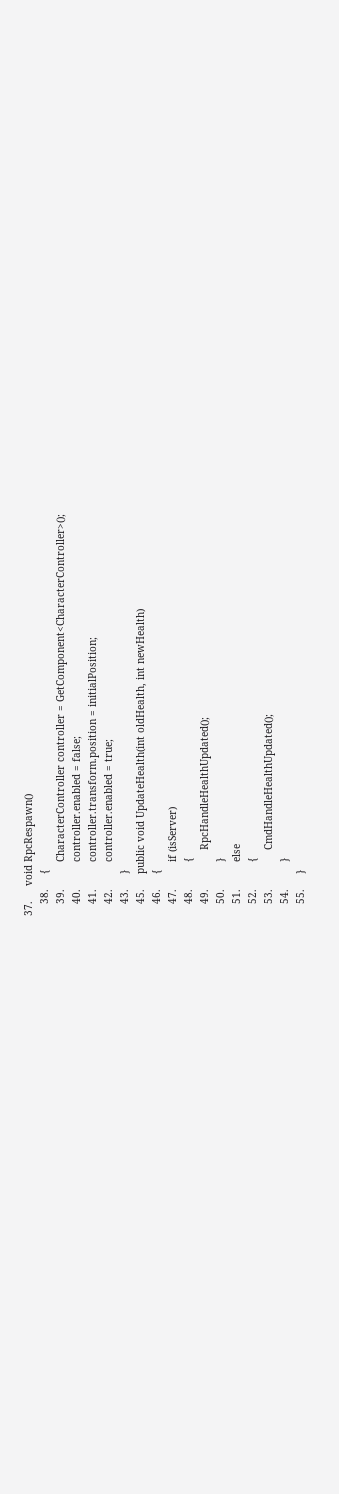37.     void RpcRespawn()
    38.     {
    39.         CharacterController controller = GetComponent<CharacterController>();
    40.         controller.enabled = false;
    41.         controller.transform.position = initialPosition;
    42.         controller.enabled = true;
    43.     }
    45.     public void UpdateHealth(int oldHealth, int newHealth)
    46.     {
    47.         if (isServer)
    48.         {
    49.             RpcHandleHealthUpdated();
    50.         }
    51.         else
    52.         {
    53.             CmdHandleHealthUpdated();
    54.         }
    55.     }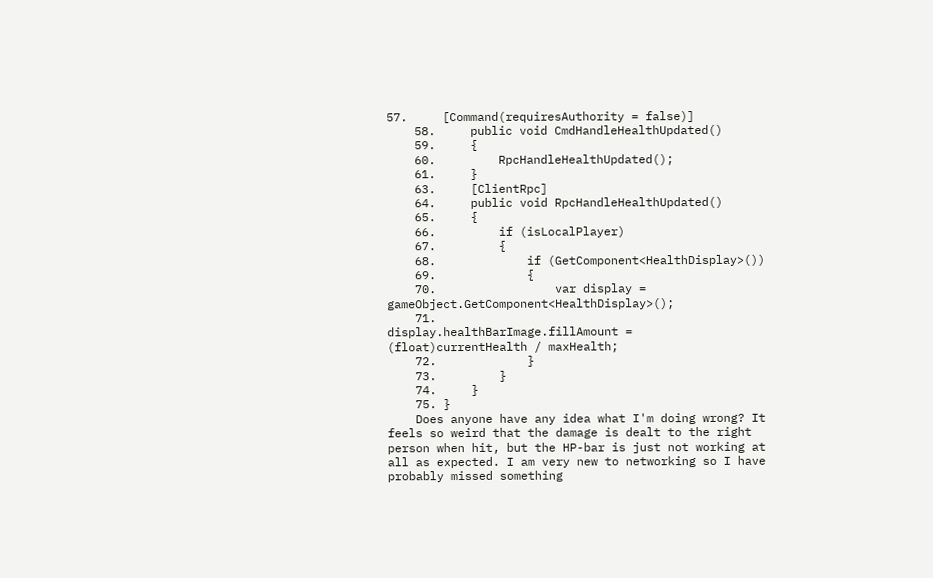57.     [Command(requiresAuthority = false)]
    58.     public void CmdHandleHealthUpdated()
    59.     {
    60.         RpcHandleHealthUpdated();
    61.     }
    63.     [ClientRpc]
    64.     public void RpcHandleHealthUpdated()
    65.     {
    66.         if (isLocalPlayer)
    67.         {
    68.             if (GetComponent<HealthDisplay>())
    69.             {
    70.                 var display = gameObject.GetComponent<HealthDisplay>();
    71.                 display.healthBarImage.fillAmount = (float)currentHealth / maxHealth;
    72.             }
    73.         }
    74.     }
    75. }
    Does anyone have any idea what I'm doing wrong? It feels so weird that the damage is dealt to the right person when hit, but the HP-bar is just not working at all as expected. I am very new to networking so I have probably missed something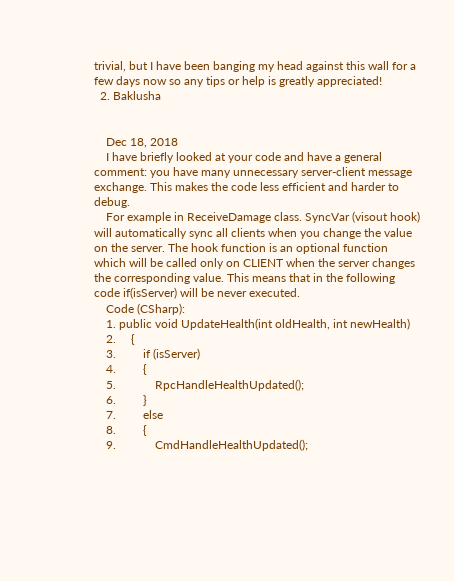trivial, but I have been banging my head against this wall for a few days now so any tips or help is greatly appreciated!
  2. Baklusha


    Dec 18, 2018
    I have briefly looked at your code and have a general comment: you have many unnecessary server-client message exchange. This makes the code less efficient and harder to debug.
    For example in ReceiveDamage class. SyncVar (visout hook) will automatically sync all clients when you change the value on the server. The hook function is an optional function which will be called only on CLIENT when the server changes the corresponding value. This means that in the following code if(isServer) will be never executed.
    Code (CSharp):
    1. public void UpdateHealth(int oldHealth, int newHealth)
    2.     {
    3.         if (isServer)
    4.         {
    5.             RpcHandleHealthUpdated();
    6.         }
    7.         else
    8.         {
    9.             CmdHandleHealthUpdated();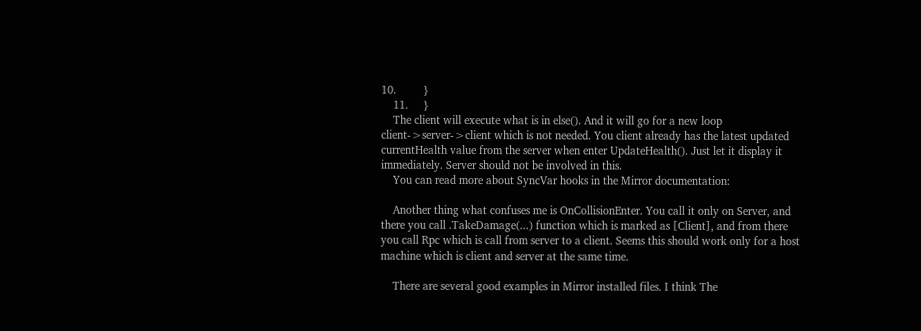10.         }
    11.     }
    The client will execute what is in else(). And it will go for a new loop client->server->client which is not needed. You client already has the latest updated currentHealth value from the server when enter UpdateHealth(). Just let it display it immediately. Server should not be involved in this.
    You can read more about SyncVar hooks in the Mirror documentation:

    Another thing what confuses me is OnCollisionEnter. You call it only on Server, and there you call .TakeDamage(...) function which is marked as [Client], and from there you call Rpc which is call from server to a client. Seems this should work only for a host machine which is client and server at the same time.

    There are several good examples in Mirror installed files. I think The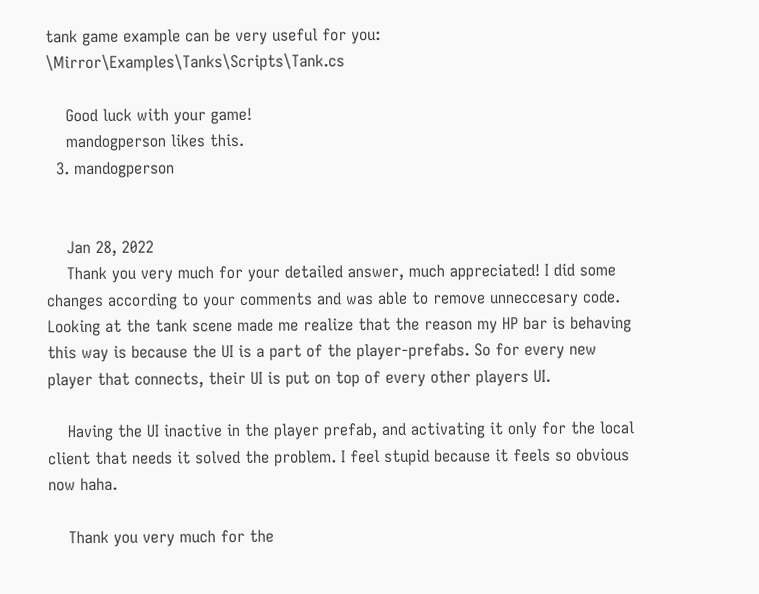tank game example can be very useful for you: \Mirror\Examples\Tanks\Scripts\Tank.cs

    Good luck with your game!
    mandogperson likes this.
  3. mandogperson


    Jan 28, 2022
    Thank you very much for your detailed answer, much appreciated! I did some changes according to your comments and was able to remove unneccesary code. Looking at the tank scene made me realize that the reason my HP bar is behaving this way is because the UI is a part of the player-prefabs. So for every new player that connects, their UI is put on top of every other players UI.

    Having the UI inactive in the player prefab, and activating it only for the local client that needs it solved the problem. I feel stupid because it feels so obvious now haha.

    Thank you very much for the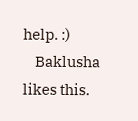help. :)
    Baklusha likes this.